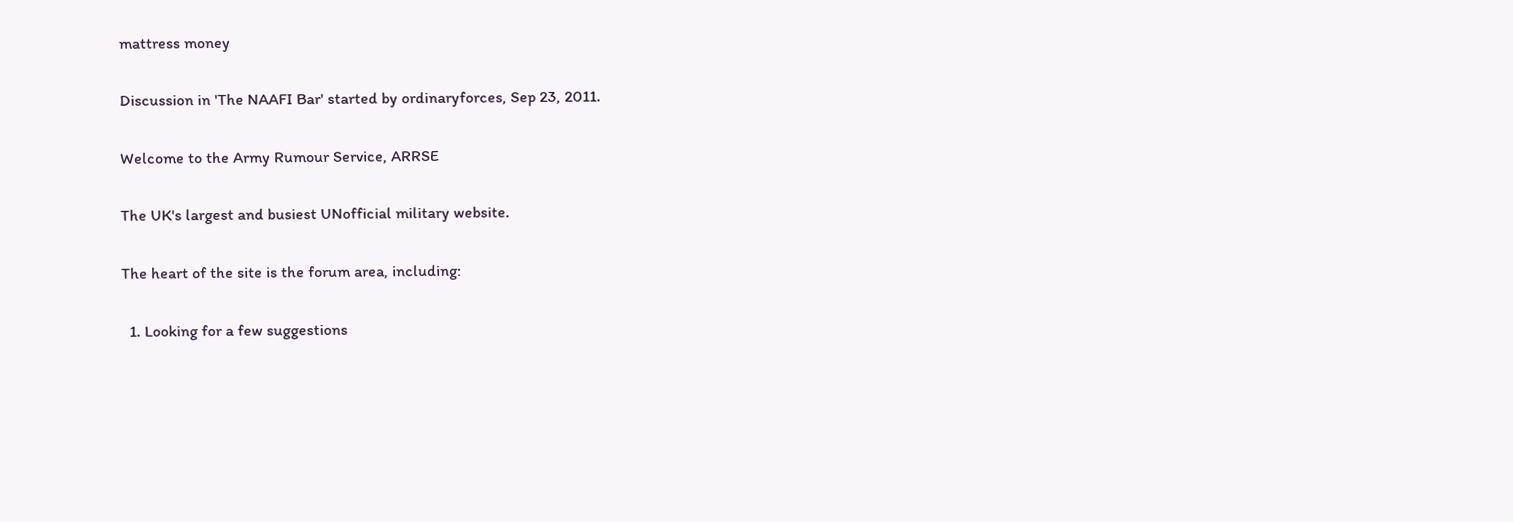mattress money

Discussion in 'The NAAFI Bar' started by ordinaryforces, Sep 23, 2011.

Welcome to the Army Rumour Service, ARRSE

The UK's largest and busiest UNofficial military website.

The heart of the site is the forum area, including:

  1. Looking for a few suggestions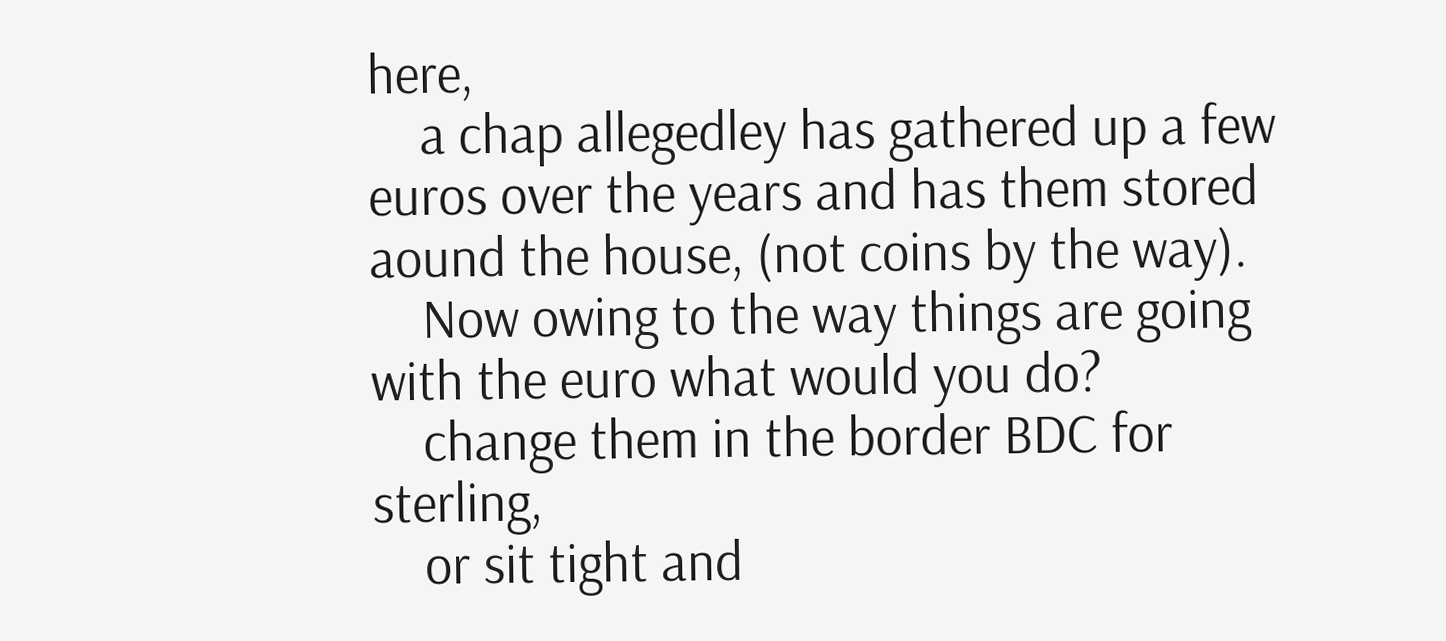here,
    a chap allegedley has gathered up a few euros over the years and has them stored aound the house, (not coins by the way).
    Now owing to the way things are going with the euro what would you do?
    change them in the border BDC for sterling,
    or sit tight and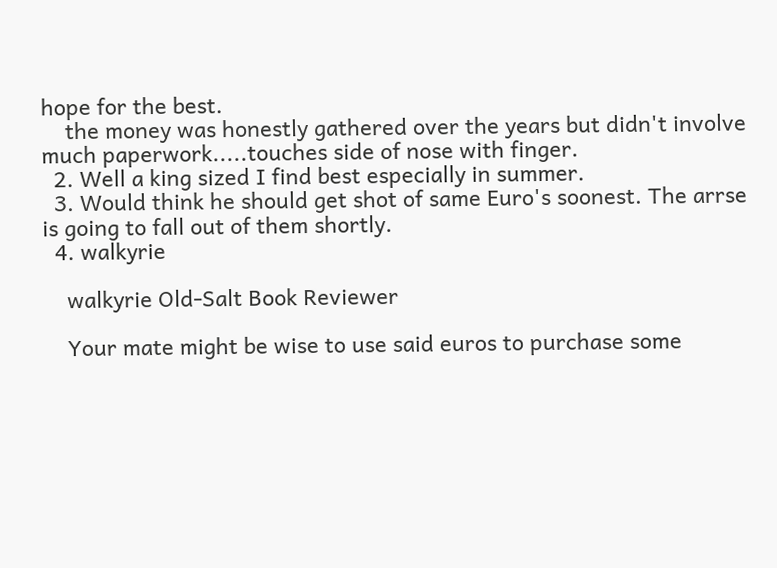hope for the best.
    the money was honestly gathered over the years but didn't involve much paperwork.....touches side of nose with finger.
  2. Well a king sized I find best especially in summer.
  3. Would think he should get shot of same Euro's soonest. The arrse is going to fall out of them shortly.
  4. walkyrie

    walkyrie Old-Salt Book Reviewer

    Your mate might be wise to use said euros to purchase some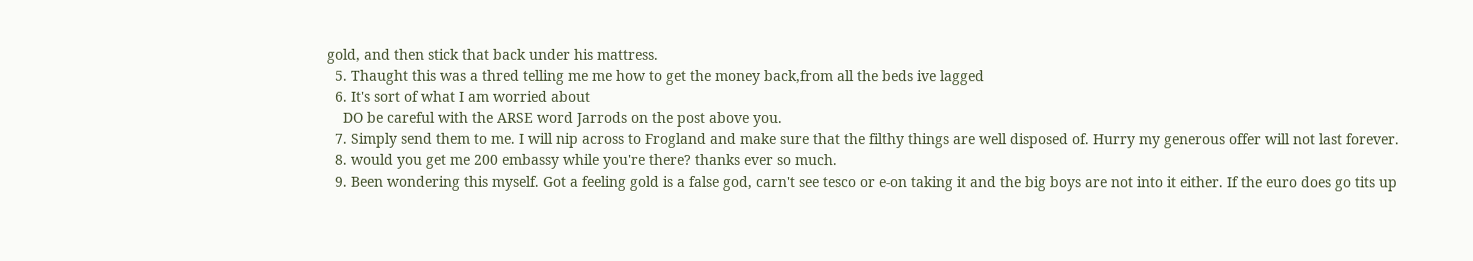gold, and then stick that back under his mattress.
  5. Thaught this was a thred telling me me how to get the money back,from all the beds ive lagged
  6. It's sort of what I am worried about
    DO be careful with the ARSE word Jarrods on the post above you.
  7. Simply send them to me. I will nip across to Frogland and make sure that the filthy things are well disposed of. Hurry my generous offer will not last forever.
  8. would you get me 200 embassy while you're there? thanks ever so much.
  9. Been wondering this myself. Got a feeling gold is a false god, carn't see tesco or e-on taking it and the big boys are not into it either. If the euro does go tits up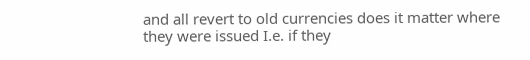and all revert to old currencies does it matter where they were issued I.e. if they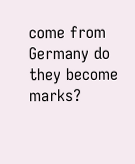come from Germany do they become marks?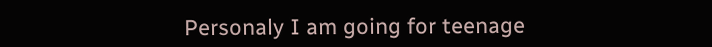Personaly I am going for teenage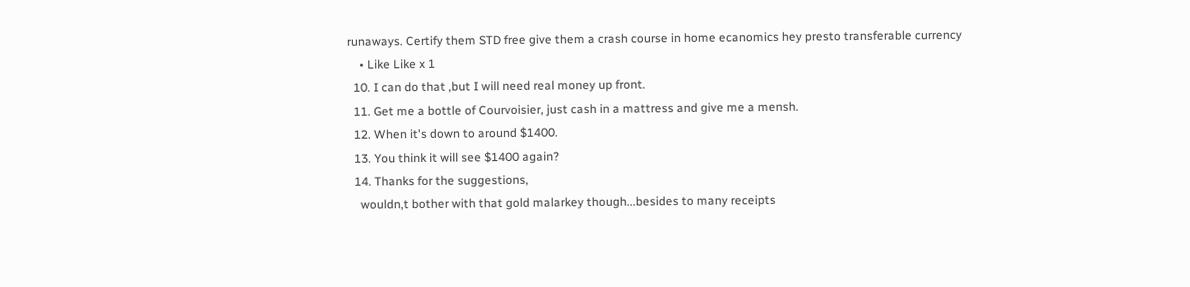runaways. Certify them STD free give them a crash course in home ecanomics hey presto transferable currency
    • Like Like x 1
  10. I can do that ,but I will need real money up front.
  11. Get me a bottle of Courvoisier, just cash in a mattress and give me a mensh.
  12. When it's down to around $1400.
  13. You think it will see $1400 again?
  14. Thanks for the suggestions,
    wouldn,t bother with that gold malarkey though...besides to many receipts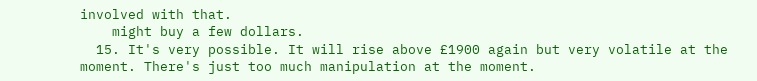involved with that.
    might buy a few dollars.
  15. It's very possible. It will rise above £1900 again but very volatile at the moment. There's just too much manipulation at the moment.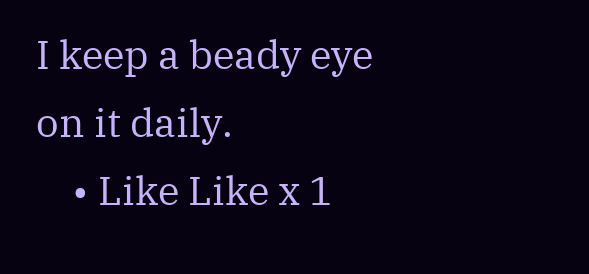I keep a beady eye on it daily.
    • Like Like x 1